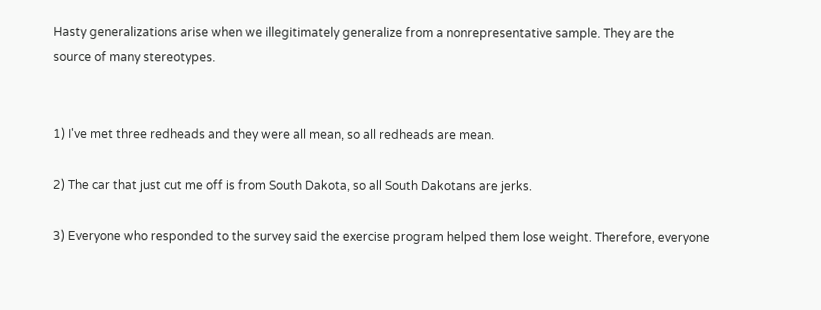Hasty generalizations arise when we illegitimately generalize from a nonrepresentative sample. They are the source of many stereotypes.


1) I've met three redheads and they were all mean, so all redheads are mean.

2) The car that just cut me off is from South Dakota, so all South Dakotans are jerks.

3) Everyone who responded to the survey said the exercise program helped them lose weight. Therefore, everyone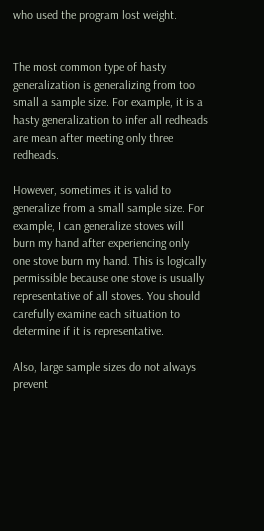who used the program lost weight.


The most common type of hasty generalization is generalizing from too small a sample size. For example, it is a hasty generalization to infer all redheads are mean after meeting only three redheads.

However, sometimes it is valid to generalize from a small sample size. For example, I can generalize stoves will burn my hand after experiencing only one stove burn my hand. This is logically permissible because one stove is usually representative of all stoves. You should carefully examine each situation to determine if it is representative.

Also, large sample sizes do not always prevent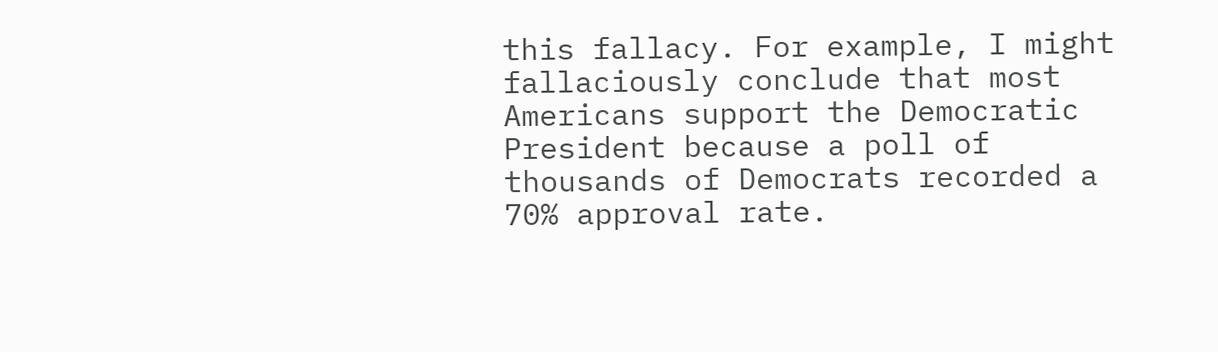this fallacy. For example, I might fallaciously conclude that most Americans support the Democratic President because a poll of thousands of Democrats recorded a 70% approval rate.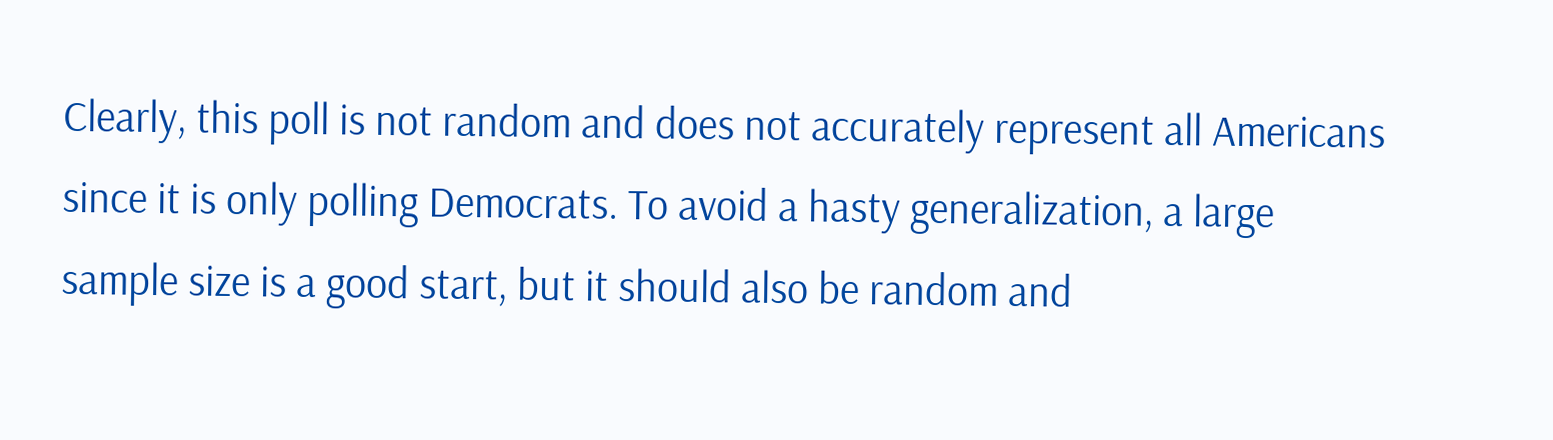Clearly, this poll is not random and does not accurately represent all Americans since it is only polling Democrats. To avoid a hasty generalization, a large sample size is a good start, but it should also be random and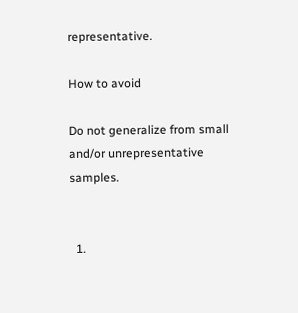representative.

How to avoid

Do not generalize from small and/or unrepresentative samples.


  1.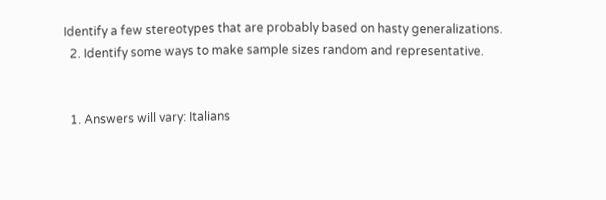Identify a few stereotypes that are probably based on hasty generalizations.
  2. Identify some ways to make sample sizes random and representative.


  1. Answers will vary: Italians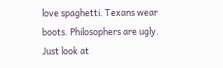love spaghetti. Texans wear boots. Philosophers are ugly. Just look at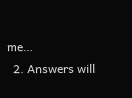me…
  2. Answers will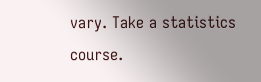vary. Take a statistics course.